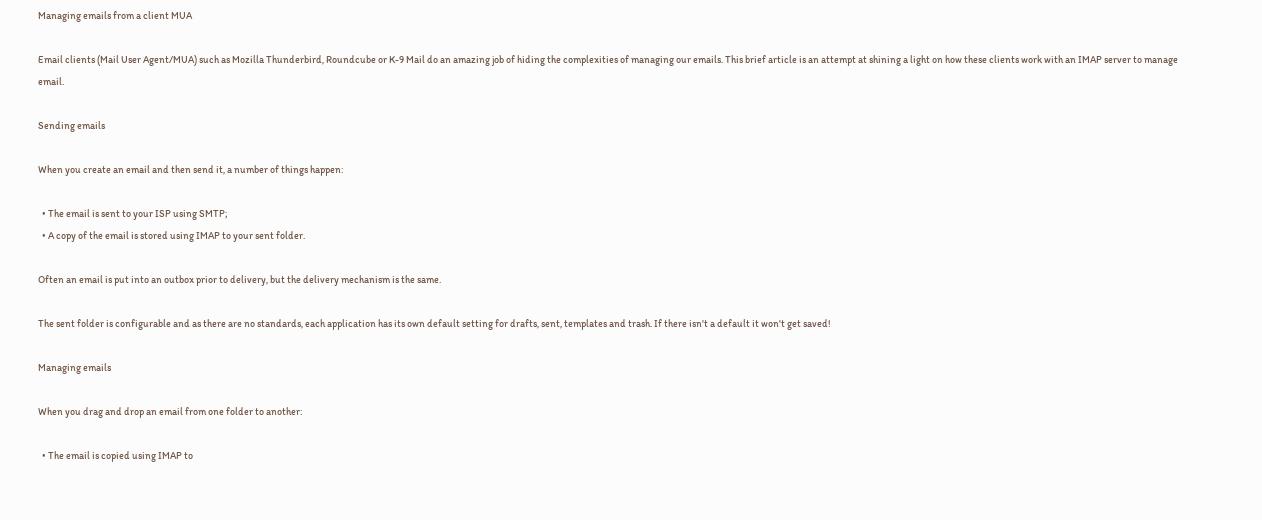Managing emails from a client MUA

Email clients (Mail User Agent/MUA) such as Mozilla Thunderbird, Roundcube or K-9 Mail do an amazing job of hiding the complexities of managing our emails. This brief article is an attempt at shining a light on how these clients work with an IMAP server to manage email.

Sending emails

When you create an email and then send it, a number of things happen:

  • The email is sent to your ISP using SMTP;
  • A copy of the email is stored using IMAP to your sent folder.

Often an email is put into an outbox prior to delivery, but the delivery mechanism is the same.

The sent folder is configurable and as there are no standards, each application has its own default setting for drafts, sent, templates and trash. If there isn't a default it won't get saved!

Managing emails

When you drag and drop an email from one folder to another:

  • The email is copied using IMAP to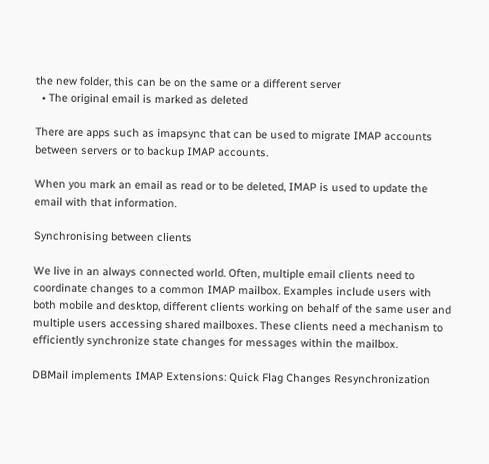the new folder, this can be on the same or a different server
  • The original email is marked as deleted

There are apps such as imapsync that can be used to migrate IMAP accounts between servers or to backup IMAP accounts.

When you mark an email as read or to be deleted, IMAP is used to update the email with that information.

Synchronising between clients

We live in an always connected world. Often, multiple email clients need to coordinate changes to a common IMAP mailbox. Examples include users with both mobile and desktop, different clients working on behalf of the same user and multiple users accessing shared mailboxes. These clients need a mechanism to efficiently synchronize state changes for messages within the mailbox.

DBMail implements IMAP Extensions: Quick Flag Changes Resynchronization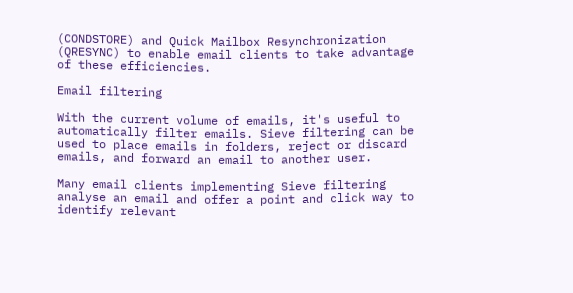(CONDSTORE) and Quick Mailbox Resynchronization (QRESYNC) to enable email clients to take advantage of these efficiencies.

Email filtering

With the current volume of emails, it's useful to automatically filter emails. Sieve filtering can be used to place emails in folders, reject or discard emails, and forward an email to another user.

Many email clients implementing Sieve filtering analyse an email and offer a point and click way to identify relevant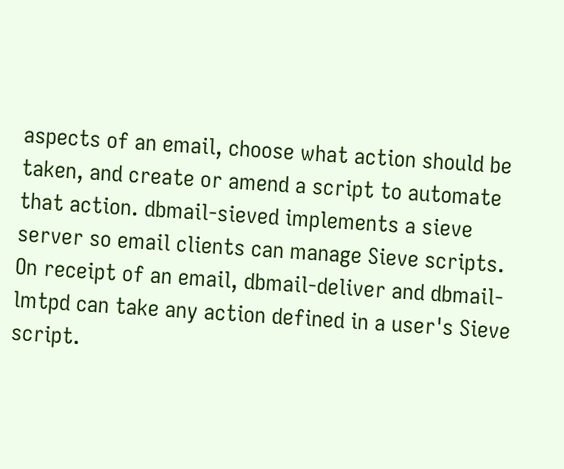aspects of an email, choose what action should be taken, and create or amend a script to automate that action. dbmail-sieved implements a sieve server so email clients can manage Sieve scripts. On receipt of an email, dbmail-deliver and dbmail-lmtpd can take any action defined in a user's Sieve script.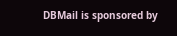DBMail is sponsored by